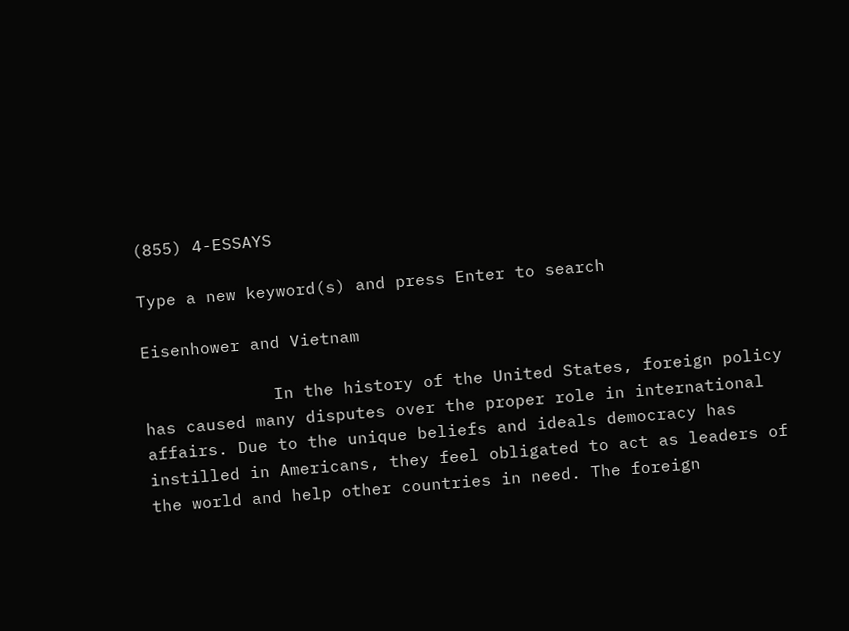(855) 4-ESSAYS

Type a new keyword(s) and press Enter to search

Eisenhower and Vietnam

             In the history of the United States, foreign policy has caused many disputes over the proper role in international affairs. Due to the unique beliefs and ideals democracy has instilled in Americans, they feel obligated to act as leaders of the world and help other countries in need. The foreign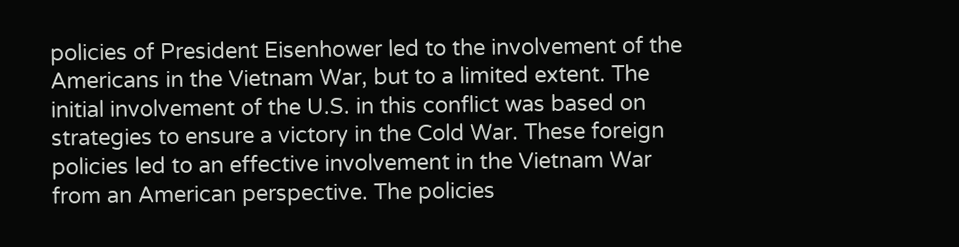policies of President Eisenhower led to the involvement of the Americans in the Vietnam War, but to a limited extent. The initial involvement of the U.S. in this conflict was based on strategies to ensure a victory in the Cold War. These foreign policies led to an effective involvement in the Vietnam War from an American perspective. The policies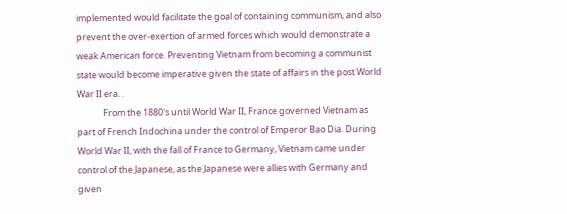implemented would facilitate the goal of containing communism, and also prevent the over-exertion of armed forces which would demonstrate a weak American force. Preventing Vietnam from becoming a communist state would become imperative given the state of affairs in the post World War II era. .
             From the 1880's until World War II, France governed Vietnam as part of French Indochina under the control of Emperor Bao Dia. During World War II, with the fall of France to Germany, Vietnam came under control of the Japanese, as the Japanese were allies with Germany and given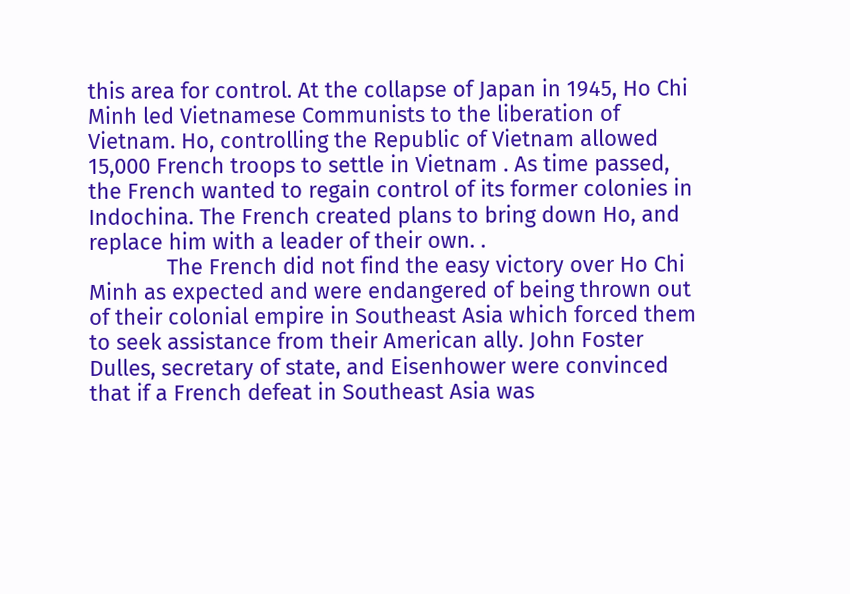this area for control. At the collapse of Japan in 1945, Ho Chi Minh led Vietnamese Communists to the liberation of Vietnam. Ho, controlling the Republic of Vietnam allowed 15,000 French troops to settle in Vietnam . As time passed, the French wanted to regain control of its former colonies in Indochina. The French created plans to bring down Ho, and replace him with a leader of their own. .
             The French did not find the easy victory over Ho Chi Minh as expected and were endangered of being thrown out of their colonial empire in Southeast Asia which forced them to seek assistance from their American ally. John Foster Dulles, secretary of state, and Eisenhower were convinced that if a French defeat in Southeast Asia was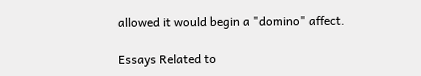allowed it would begin a "domino" affect.

Essays Related to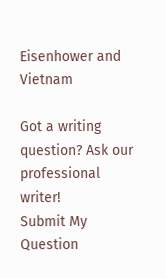Eisenhower and Vietnam

Got a writing question? Ask our professional writer!
Submit My Question